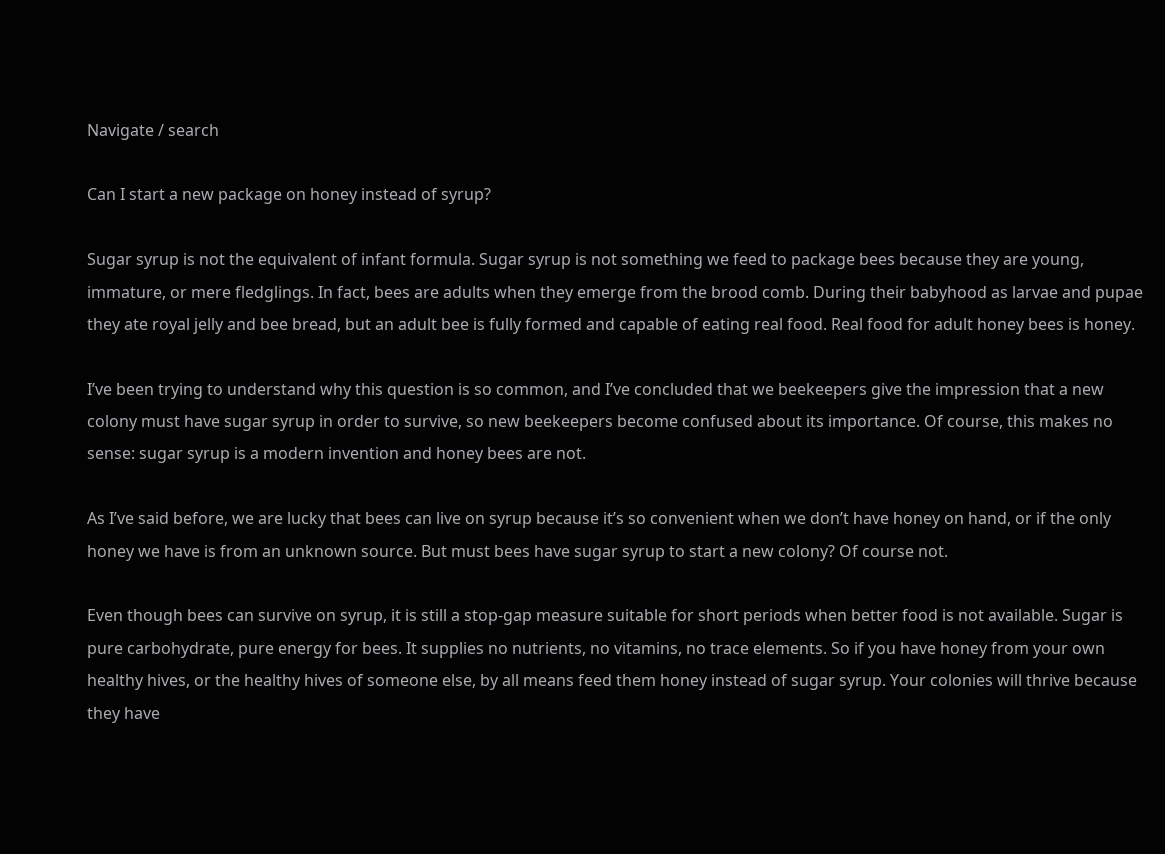Navigate / search

Can I start a new package on honey instead of syrup?

Sugar syrup is not the equivalent of infant formula. Sugar syrup is not something we feed to package bees because they are young, immature, or mere fledglings. In fact, bees are adults when they emerge from the brood comb. During their babyhood as larvae and pupae they ate royal jelly and bee bread, but an adult bee is fully formed and capable of eating real food. Real food for adult honey bees is honey.

I’ve been trying to understand why this question is so common, and I’ve concluded that we beekeepers give the impression that a new colony must have sugar syrup in order to survive, so new beekeepers become confused about its importance. Of course, this makes no sense: sugar syrup is a modern invention and honey bees are not.

As I’ve said before, we are lucky that bees can live on syrup because it’s so convenient when we don’t have honey on hand, or if the only honey we have is from an unknown source. But must bees have sugar syrup to start a new colony? Of course not.

Even though bees can survive on syrup, it is still a stop-gap measure suitable for short periods when better food is not available. Sugar is pure carbohydrate, pure energy for bees. It supplies no nutrients, no vitamins, no trace elements. So if you have honey from your own healthy hives, or the healthy hives of someone else, by all means feed them honey instead of sugar syrup. Your colonies will thrive because they have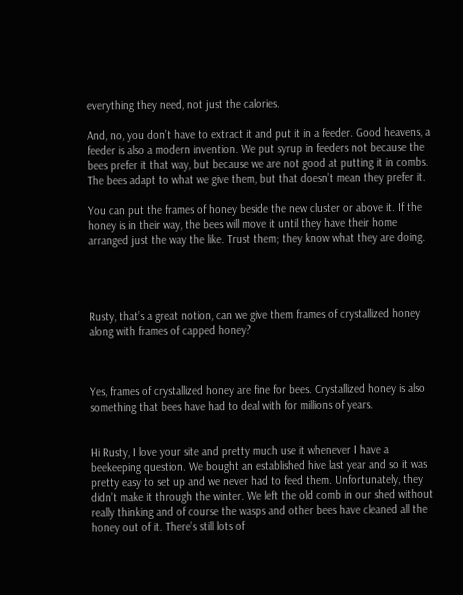everything they need, not just the calories.

And, no, you don’t have to extract it and put it in a feeder. Good heavens, a feeder is also a modern invention. We put syrup in feeders not because the bees prefer it that way, but because we are not good at putting it in combs. The bees adapt to what we give them, but that doesn’t mean they prefer it.

You can put the frames of honey beside the new cluster or above it. If the honey is in their way, the bees will move it until they have their home arranged just the way the like. Trust them; they know what they are doing.




Rusty, that’s a great notion, can we give them frames of crystallized honey along with frames of capped honey?



Yes, frames of crystallized honey are fine for bees. Crystallized honey is also something that bees have had to deal with for millions of years.


Hi Rusty, I love your site and pretty much use it whenever I have a beekeeping question. We bought an established hive last year and so it was pretty easy to set up and we never had to feed them. Unfortunately, they didn’t make it through the winter. We left the old comb in our shed without really thinking and of course the wasps and other bees have cleaned all the honey out of it. There’s still lots of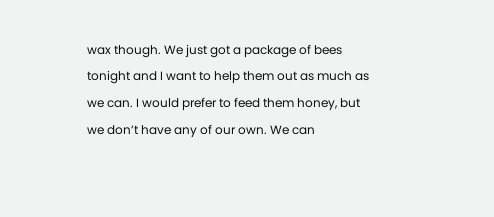wax though. We just got a package of bees tonight and I want to help them out as much as we can. I would prefer to feed them honey, but we don’t have any of our own. We can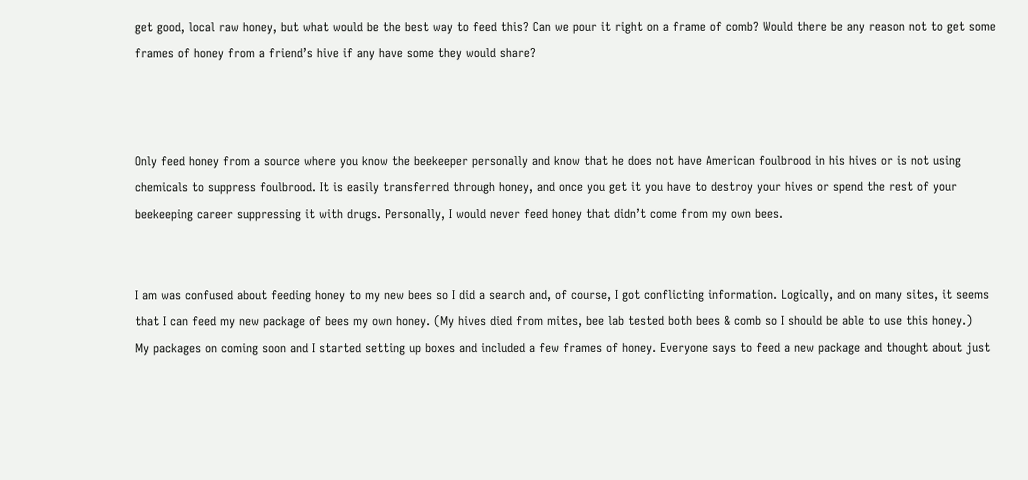get good, local raw honey, but what would be the best way to feed this? Can we pour it right on a frame of comb? Would there be any reason not to get some frames of honey from a friend’s hive if any have some they would share?



Only feed honey from a source where you know the beekeeper personally and know that he does not have American foulbrood in his hives or is not using chemicals to suppress foulbrood. It is easily transferred through honey, and once you get it you have to destroy your hives or spend the rest of your beekeeping career suppressing it with drugs. Personally, I would never feed honey that didn’t come from my own bees.


I am was confused about feeding honey to my new bees so I did a search and, of course, I got conflicting information. Logically, and on many sites, it seems that I can feed my new package of bees my own honey. (My hives died from mites, bee lab tested both bees & comb so I should be able to use this honey.)
My packages on coming soon and I started setting up boxes and included a few frames of honey. Everyone says to feed a new package and thought about just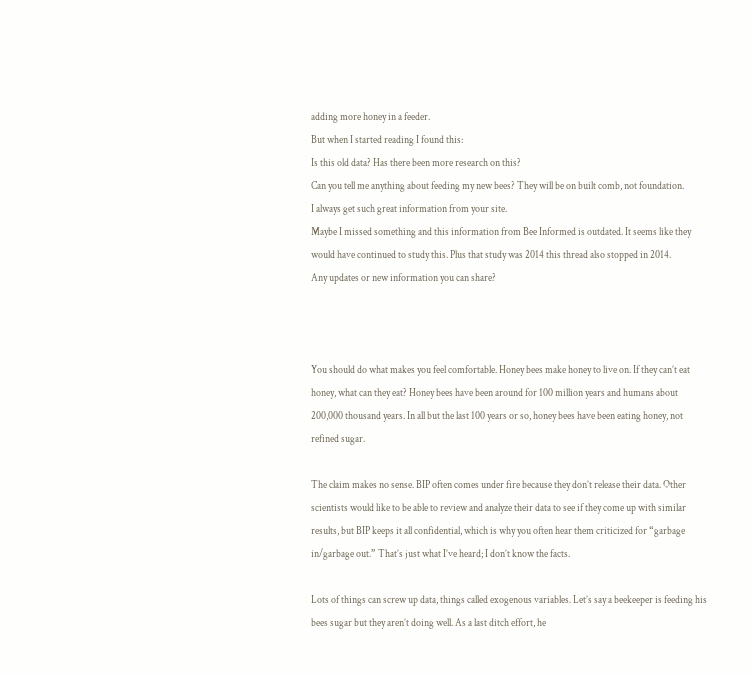adding more honey in a feeder.
But when I started reading I found this:
Is this old data? Has there been more research on this?
Can you tell me anything about feeding my new bees? They will be on built comb, not foundation.
I always get such great information from your site.
Maybe I missed something and this information from Bee Informed is outdated. It seems like they would have continued to study this. Plus that study was 2014 this thread also stopped in 2014.
Any updates or new information you can share?



You should do what makes you feel comfortable. Honey bees make honey to live on. If they can’t eat honey, what can they eat? Honey bees have been around for 100 million years and humans about 200,000 thousand years. In all but the last 100 years or so, honey bees have been eating honey, not refined sugar.

The claim makes no sense. BIP often comes under fire because they don’t release their data. Other scientists would like to be able to review and analyze their data to see if they come up with similar results, but BIP keeps it all confidential, which is why you often hear them criticized for “garbage in/garbage out.” That’s just what I’ve heard; I don’t know the facts.

Lots of things can screw up data, things called exogenous variables. Let’s say a beekeeper is feeding his bees sugar but they aren’t doing well. As a last ditch effort, he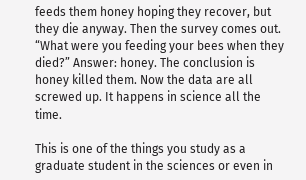feeds them honey hoping they recover, but they die anyway. Then the survey comes out. “What were you feeding your bees when they died?” Answer: honey. The conclusion is honey killed them. Now the data are all screwed up. It happens in science all the time.

This is one of the things you study as a graduate student in the sciences or even in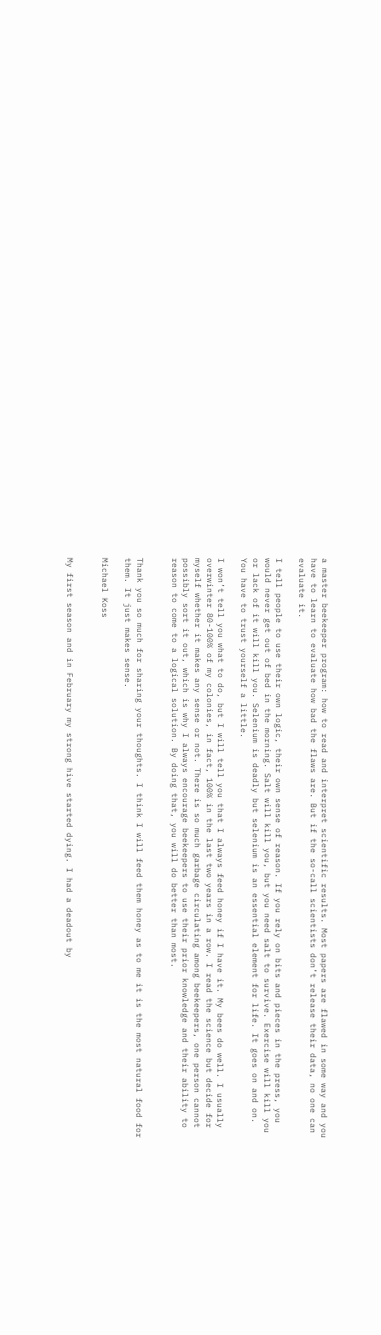a master beekeeper program: how to read and interpret scientific results. Most papers are flawed in some way and you have to learn to evaluate how bad the flaws are. But if the so-call scientists don’t release their data, no one can evaluate it.

I tell people to use their own logic, their own sense of reason. If you rely on bits and pieces in the press, you would never get out of bed in the morning. Salt will kill you, but you need salt to survive. Exercise will kill you or lack of it will kill you. Selenium is deadly but selenium is an essential element for life. It goes on and on. You have to trust yourself a little.

I won’t tell you what to do, but I will tell you that I always feed honey if I have it. My bees do well. I usually overwinter 80-100% of my colonies, in fact, 100% in the last two years in a row. I read the science but decide for myself whether it makes any sense or not. There is so much garbage circulating among beekeepers, one person cannot possibly sort it out, which is why I always encourage beekeepers to use their prior knowledge and their ability to reason to come to a logical solution. By doing that, you will do better than most.


Thank you so much for sharing your thoughts. I think I will feed them honey as to me it is the most natural food for them. It just makes sense.

Michael Koss


My first season and in February my strong hive started dying. I had a deadout by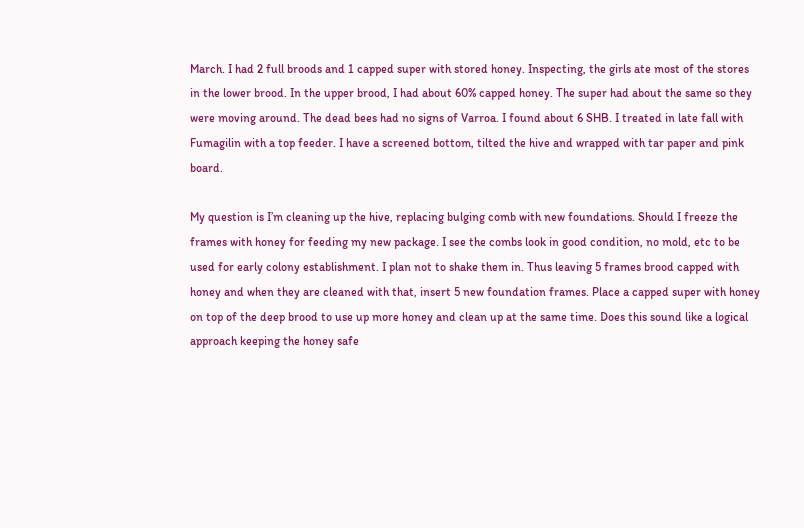March. I had 2 full broods and 1 capped super with stored honey. Inspecting, the girls ate most of the stores in the lower brood. In the upper brood, I had about 60% capped honey. The super had about the same so they were moving around. The dead bees had no signs of Varroa. I found about 6 SHB. I treated in late fall with Fumagilin with a top feeder. I have a screened bottom, tilted the hive and wrapped with tar paper and pink board.

My question is I’m cleaning up the hive, replacing bulging comb with new foundations. Should I freeze the frames with honey for feeding my new package. I see the combs look in good condition, no mold, etc to be used for early colony establishment. I plan not to shake them in. Thus leaving 5 frames brood capped with honey and when they are cleaned with that, insert 5 new foundation frames. Place a capped super with honey on top of the deep brood to use up more honey and clean up at the same time. Does this sound like a logical approach keeping the honey safe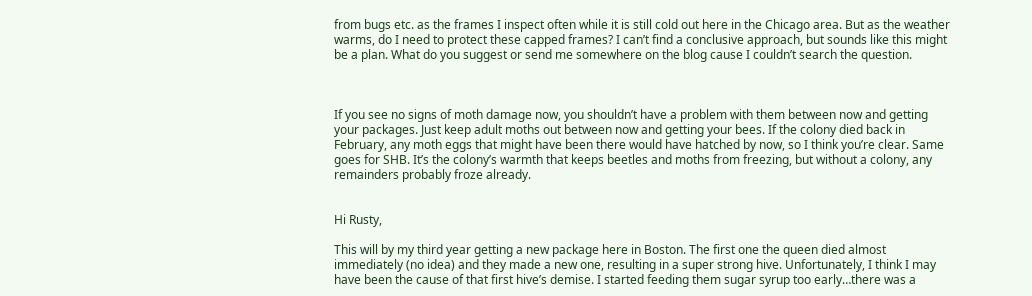from bugs etc. as the frames I inspect often while it is still cold out here in the Chicago area. But as the weather warms, do I need to protect these capped frames? I can’t find a conclusive approach, but sounds like this might be a plan. What do you suggest or send me somewhere on the blog cause I couldn’t search the question.



If you see no signs of moth damage now, you shouldn’t have a problem with them between now and getting your packages. Just keep adult moths out between now and getting your bees. If the colony died back in February, any moth eggs that might have been there would have hatched by now, so I think you’re clear. Same goes for SHB. It’s the colony’s warmth that keeps beetles and moths from freezing, but without a colony, any remainders probably froze already.


Hi Rusty,

This will by my third year getting a new package here in Boston. The first one the queen died almost immediately (no idea) and they made a new one, resulting in a super strong hive. Unfortunately, I think I may have been the cause of that first hive’s demise. I started feeding them sugar syrup too early…there was a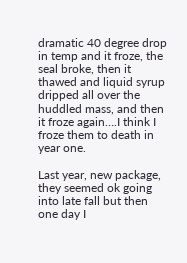dramatic 40 degree drop in temp and it froze, the seal broke, then it thawed and liquid syrup dripped all over the huddled mass, and then it froze again….I think I froze them to death in year one.

Last year, new package, they seemed ok going into late fall but then one day I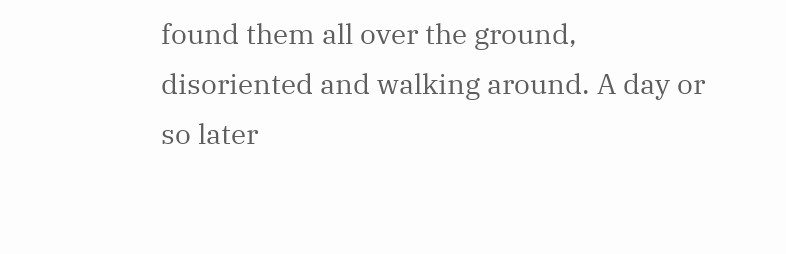found them all over the ground, disoriented and walking around. A day or so later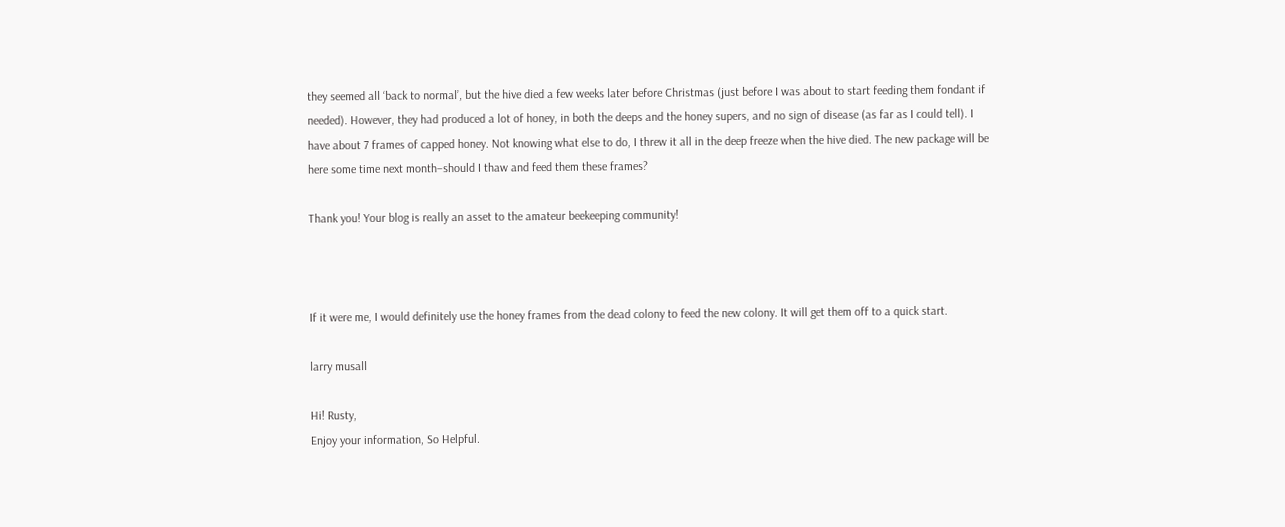they seemed all ‘back to normal’, but the hive died a few weeks later before Christmas (just before I was about to start feeding them fondant if needed). However, they had produced a lot of honey, in both the deeps and the honey supers, and no sign of disease (as far as I could tell). I have about 7 frames of capped honey. Not knowing what else to do, I threw it all in the deep freeze when the hive died. The new package will be here some time next month–should I thaw and feed them these frames?

Thank you! Your blog is really an asset to the amateur beekeeping community!



If it were me, I would definitely use the honey frames from the dead colony to feed the new colony. It will get them off to a quick start.

larry musall

Hi! Rusty,
Enjoy your information, So Helpful.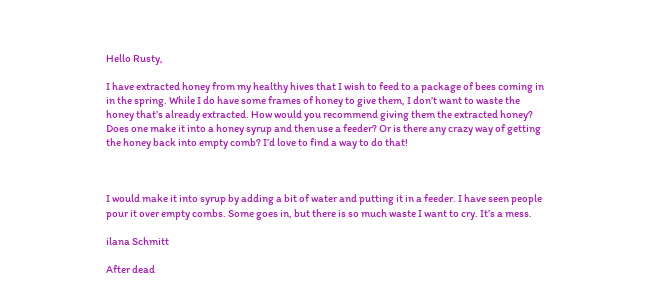Hello Rusty,

I have extracted honey from my healthy hives that I wish to feed to a package of bees coming in in the spring. While I do have some frames of honey to give them, I don’t want to waste the honey that’s already extracted. How would you recommend giving them the extracted honey? Does one make it into a honey syrup and then use a feeder? Or is there any crazy way of getting the honey back into empty comb? I’d love to find a way to do that!



I would make it into syrup by adding a bit of water and putting it in a feeder. I have seen people pour it over empty combs. Some goes in, but there is so much waste I want to cry. It’s a mess.

ilana Schmitt

After dead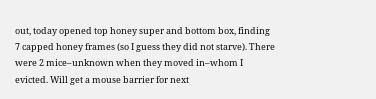out, today opened top honey super and bottom box, finding 7 capped honey frames (so I guess they did not starve). There were 2 mice–unknown when they moved in–whom I evicted. Will get a mouse barrier for next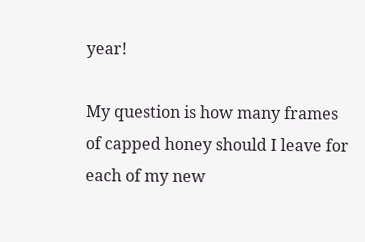year!

My question is how many frames of capped honey should I leave for each of my new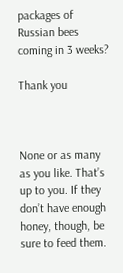packages of Russian bees coming in 3 weeks?

Thank you



None or as many as you like. That’s up to you. If they don’t have enough honey, though, be sure to feed them.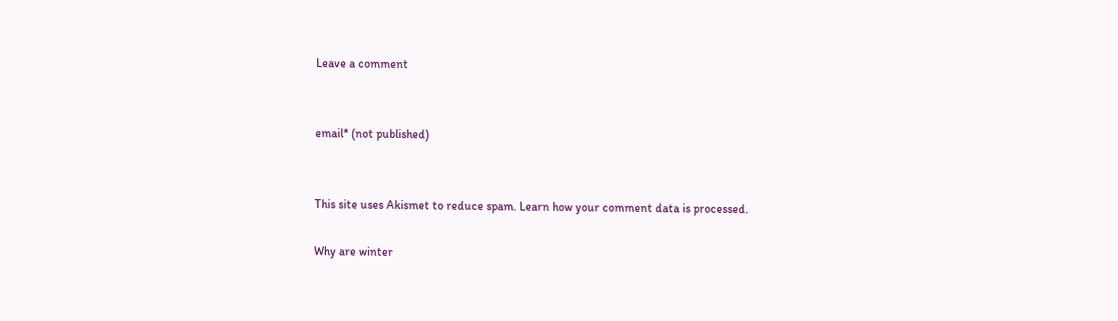Leave a comment


email* (not published)


This site uses Akismet to reduce spam. Learn how your comment data is processed.

Why are winter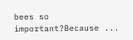bees so important?Because ...